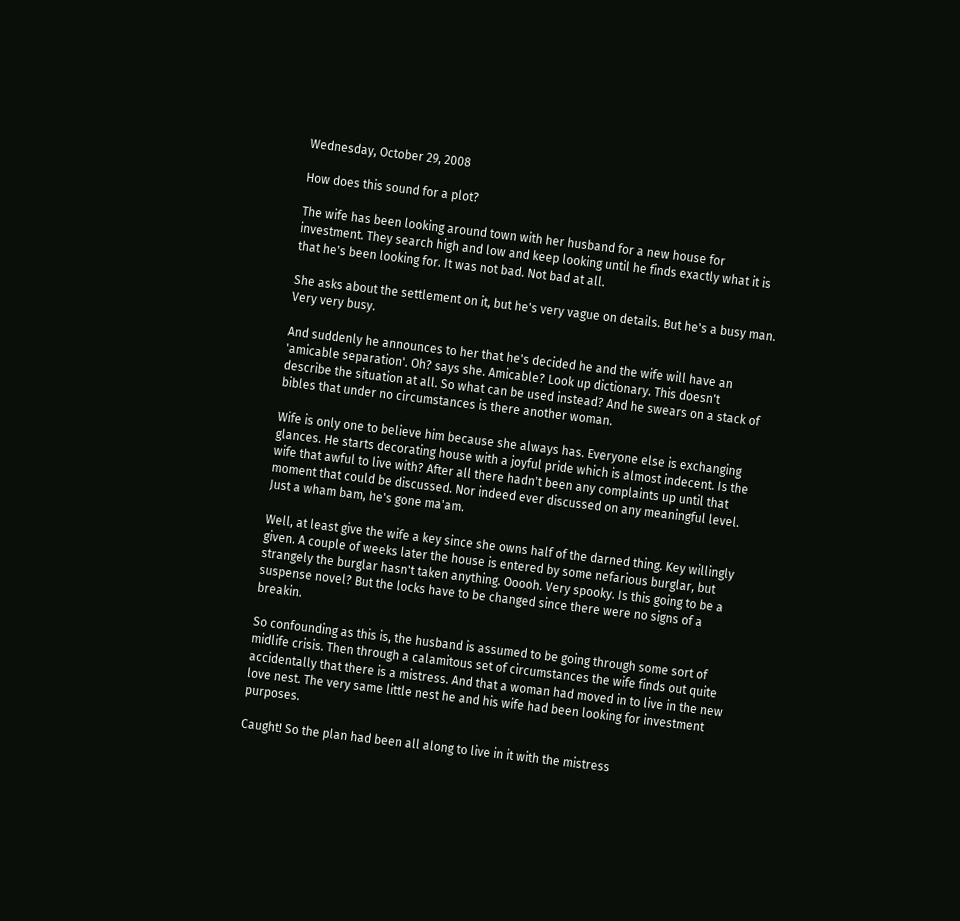Wednesday, October 29, 2008

How does this sound for a plot?

The wife has been looking around town with her husband for a new house for investment. They search high and low and keep looking until he finds exactly what it is that he's been looking for. It was not bad. Not bad at all.

She asks about the settlement on it, but he's very vague on details. But he's a busy man. Very very busy.

And suddenly he announces to her that he's decided he and the wife will have an 'amicable separation'. Oh? says she. Amicable? Look up dictionary. This doesn't describe the situation at all. So what can be used instead? And he swears on a stack of bibles that under no circumstances is there another woman.

Wife is only one to believe him because she always has. Everyone else is exchanging glances. He starts decorating house with a joyful pride which is almost indecent. Is the wife that awful to live with? After all there hadn't been any complaints up until that moment that could be discussed. Nor indeed ever discussed on any meaningful level. Just a wham bam, he's gone ma'am.

Well, at least give the wife a key since she owns half of the darned thing. Key willingly given. A couple of weeks later the house is entered by some nefarious burglar, but strangely the burglar hasn't taken anything. Ooooh. Very spooky. Is this going to be a suspense novel? But the locks have to be changed since there were no signs of a breakin.

So confounding as this is, the husband is assumed to be going through some sort of midlife crisis. Then through a calamitous set of circumstances the wife finds out quite accidentally that there is a mistress. And that a woman had moved in to live in the new love nest. The very same little nest he and his wife had been looking for investment purposes.

Caught! So the plan had been all along to live in it with the mistress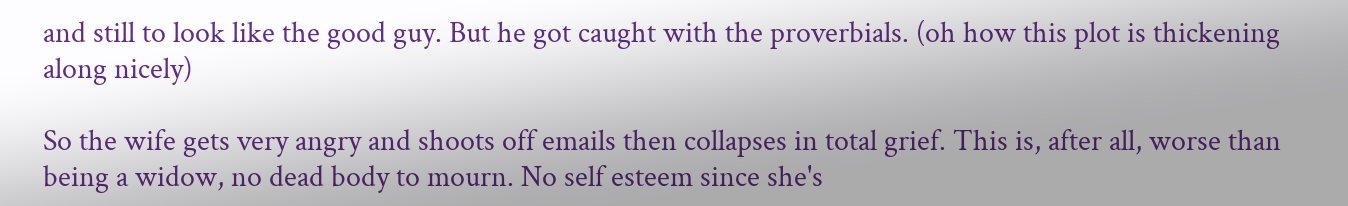and still to look like the good guy. But he got caught with the proverbials. (oh how this plot is thickening along nicely)

So the wife gets very angry and shoots off emails then collapses in total grief. This is, after all, worse than being a widow, no dead body to mourn. No self esteem since she's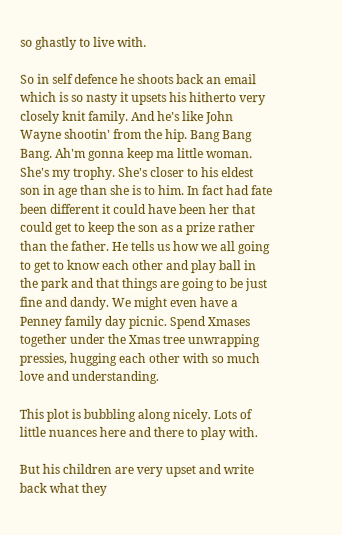so ghastly to live with.

So in self defence he shoots back an email which is so nasty it upsets his hitherto very closely knit family. And he's like John Wayne shootin' from the hip. Bang Bang Bang. Ah'm gonna keep ma little woman. She's my trophy. She's closer to his eldest son in age than she is to him. In fact had fate been different it could have been her that could get to keep the son as a prize rather than the father. He tells us how we all going to get to know each other and play ball in the park and that things are going to be just fine and dandy. We might even have a Penney family day picnic. Spend Xmases together under the Xmas tree unwrapping pressies, hugging each other with so much love and understanding.

This plot is bubbling along nicely. Lots of little nuances here and there to play with.

But his children are very upset and write back what they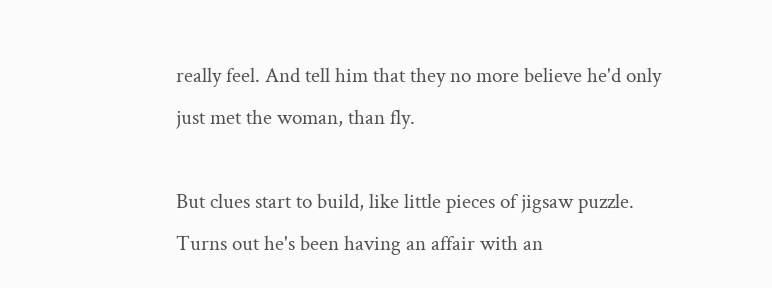really feel. And tell him that they no more believe he'd only just met the woman, than fly.

But clues start to build, like little pieces of jigsaw puzzle. Turns out he's been having an affair with an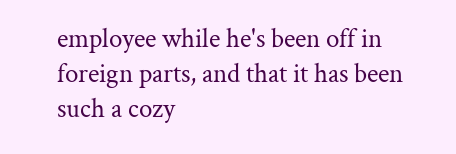employee while he's been off in foreign parts, and that it has been such a cozy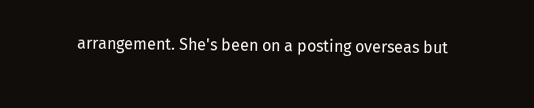arrangement. She's been on a posting overseas but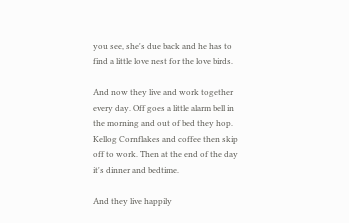you see, she's due back and he has to find a little love nest for the love birds.

And now they live and work together every day. Off goes a little alarm bell in the morning and out of bed they hop. Kellog Cornflakes and coffee then skip off to work. Then at the end of the day it's dinner and bedtime.

And they live happily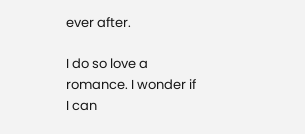ever after.

I do so love a romance. I wonder if I can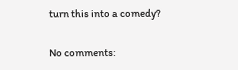turn this into a comedy?

No comments: